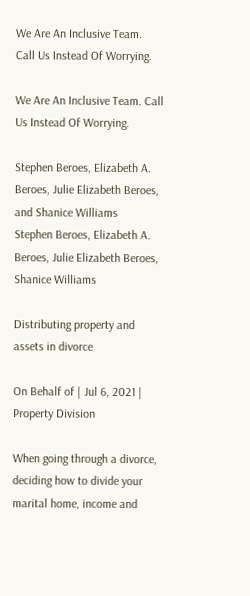We Are An Inclusive Team.
Call Us Instead Of Worrying.

We Are An Inclusive Team. Call Us Instead Of Worrying.

Stephen Beroes, Elizabeth A. Beroes, Julie Elizabeth Beroes, and Shanice Williams
Stephen Beroes, Elizabeth A. Beroes, Julie Elizabeth Beroes, Shanice Williams

Distributing property and assets in divorce

On Behalf of | Jul 6, 2021 | Property Division

When going through a divorce, deciding how to divide your marital home, income and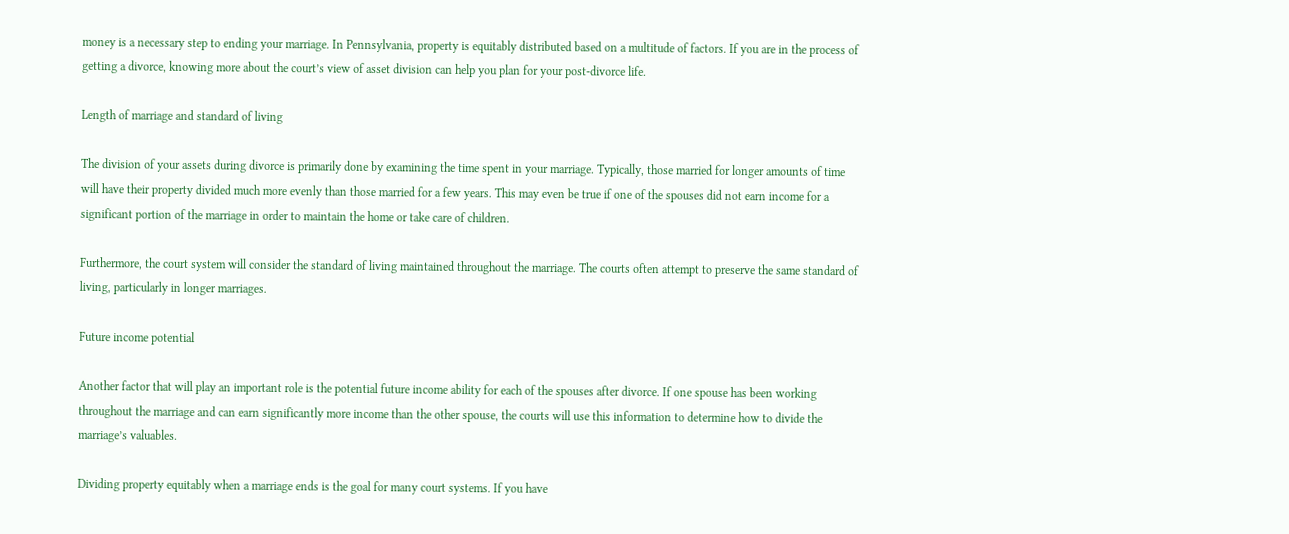money is a necessary step to ending your marriage. In Pennsylvania, property is equitably distributed based on a multitude of factors. If you are in the process of getting a divorce, knowing more about the court’s view of asset division can help you plan for your post-divorce life.

Length of marriage and standard of living

The division of your assets during divorce is primarily done by examining the time spent in your marriage. Typically, those married for longer amounts of time will have their property divided much more evenly than those married for a few years. This may even be true if one of the spouses did not earn income for a significant portion of the marriage in order to maintain the home or take care of children.

Furthermore, the court system will consider the standard of living maintained throughout the marriage. The courts often attempt to preserve the same standard of living, particularly in longer marriages.

Future income potential

Another factor that will play an important role is the potential future income ability for each of the spouses after divorce. If one spouse has been working throughout the marriage and can earn significantly more income than the other spouse, the courts will use this information to determine how to divide the marriage’s valuables.

Dividing property equitably when a marriage ends is the goal for many court systems. If you have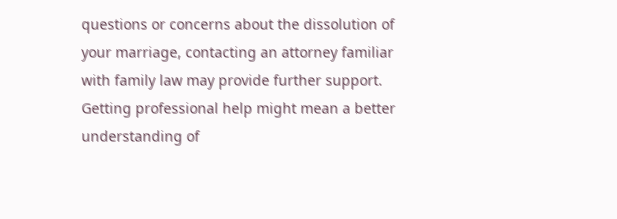questions or concerns about the dissolution of your marriage, contacting an attorney familiar with family law may provide further support. Getting professional help might mean a better understanding of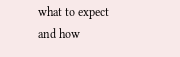what to expect and how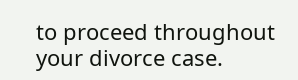to proceed throughout your divorce case.